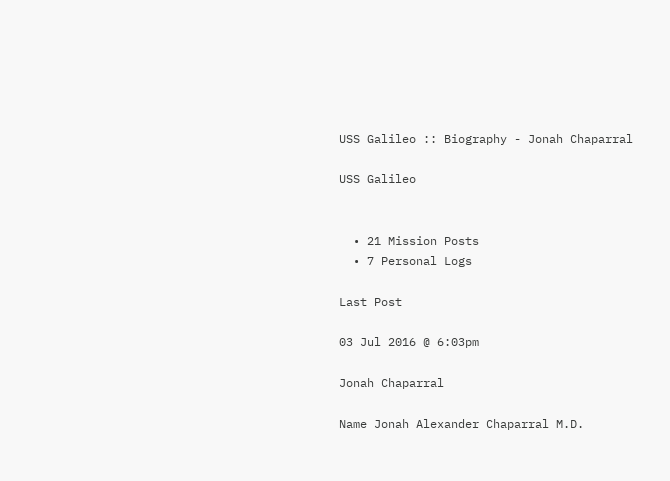USS Galileo :: Biography - Jonah Chaparral

USS Galileo


  • 21 Mission Posts
  • 7 Personal Logs

Last Post

03 Jul 2016 @ 6:03pm

Jonah Chaparral

Name Jonah Alexander Chaparral M.D.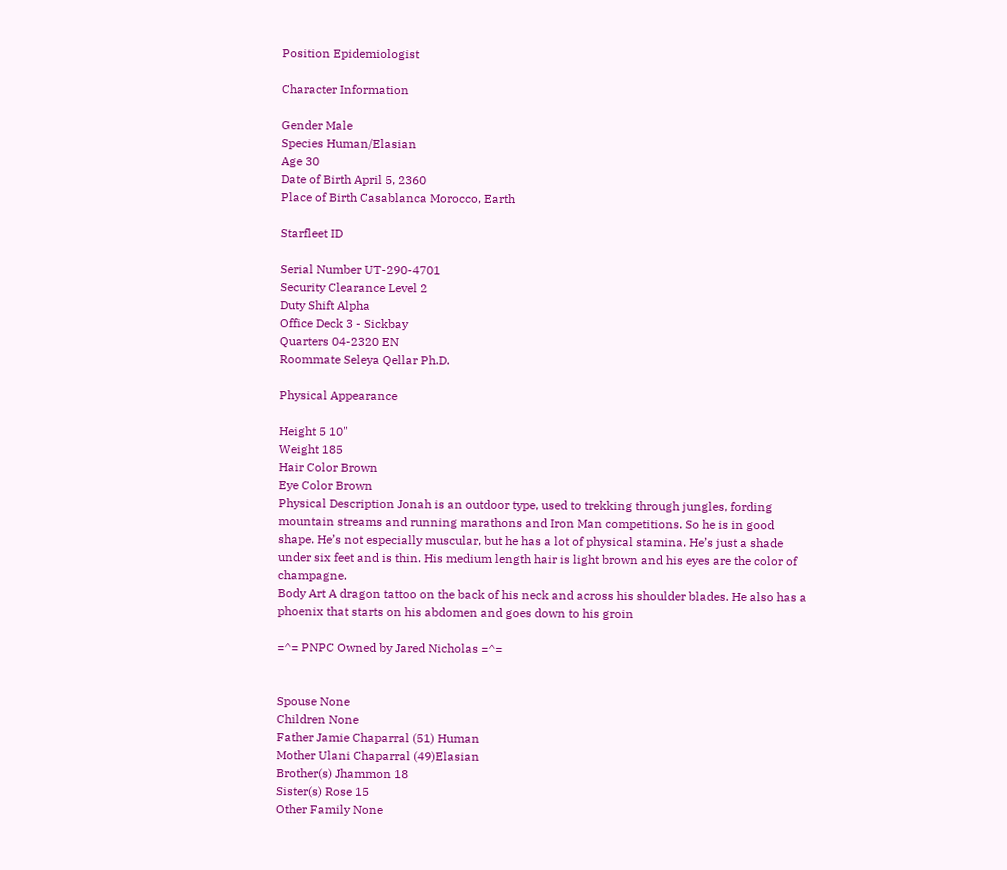Position Epidemiologist

Character Information

Gender Male
Species Human/Elasian
Age 30
Date of Birth April 5, 2360
Place of Birth Casablanca Morocco, Earth

Starfleet ID

Serial Number UT-290-4701
Security Clearance Level 2
Duty Shift Alpha
Office Deck 3 - Sickbay
Quarters 04-2320 EN
Roommate Seleya Qellar Ph.D.

Physical Appearance

Height 5 10"
Weight 185
Hair Color Brown
Eye Color Brown
Physical Description Jonah is an outdoor type, used to trekking through jungles, fording mountain streams and running marathons and Iron Man competitions. So he is in good shape. He’s not especially muscular, but he has a lot of physical stamina. He’s just a shade under six feet and is thin. His medium length hair is light brown and his eyes are the color of champagne.
Body Art A dragon tattoo on the back of his neck and across his shoulder blades. He also has a phoenix that starts on his abdomen and goes down to his groin

=^= PNPC Owned by Jared Nicholas =^=


Spouse None
Children None
Father Jamie Chaparral (51) Human
Mother Ulani Chaparral (49)Elasian
Brother(s) Jhammon 18
Sister(s) Rose 15
Other Family None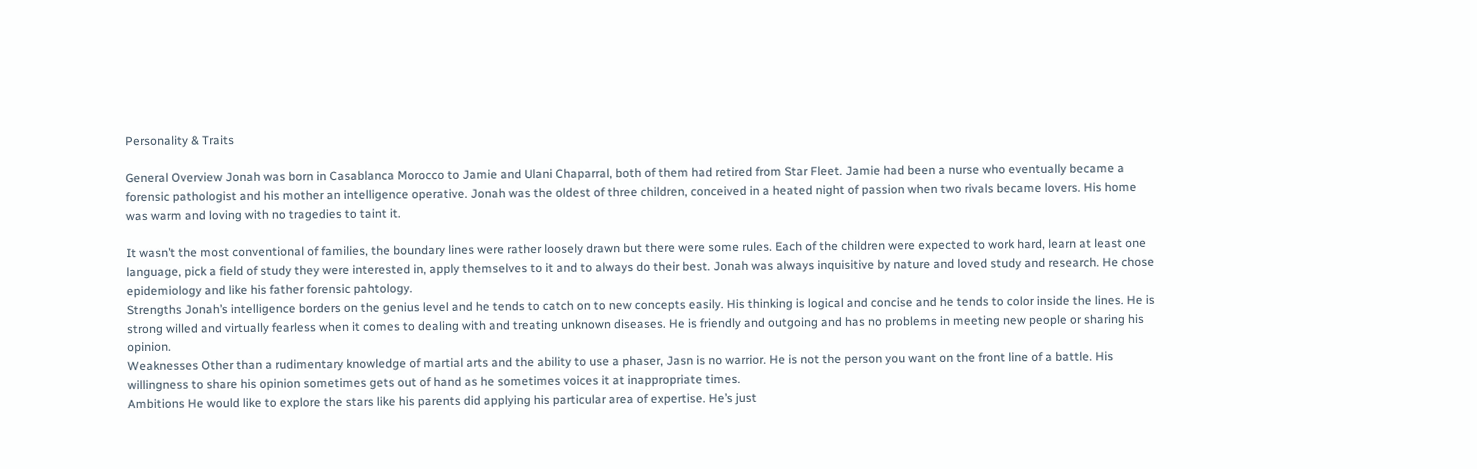Personality & Traits

General Overview Jonah was born in Casablanca Morocco to Jamie and Ulani Chaparral, both of them had retired from Star Fleet. Jamie had been a nurse who eventually became a forensic pathologist and his mother an intelligence operative. Jonah was the oldest of three children, conceived in a heated night of passion when two rivals became lovers. His home was warm and loving with no tragedies to taint it.

It wasn’t the most conventional of families, the boundary lines were rather loosely drawn but there were some rules. Each of the children were expected to work hard, learn at least one language, pick a field of study they were interested in, apply themselves to it and to always do their best. Jonah was always inquisitive by nature and loved study and research. He chose epidemiology and like his father forensic pahtology.
Strengths Jonah’s intelligence borders on the genius level and he tends to catch on to new concepts easily. His thinking is logical and concise and he tends to color inside the lines. He is strong willed and virtually fearless when it comes to dealing with and treating unknown diseases. He is friendly and outgoing and has no problems in meeting new people or sharing his opinion.
Weaknesses Other than a rudimentary knowledge of martial arts and the ability to use a phaser, Jasn is no warrior. He is not the person you want on the front line of a battle. His willingness to share his opinion sometimes gets out of hand as he sometimes voices it at inappropriate times.
Ambitions He would like to explore the stars like his parents did applying his particular area of expertise. He’s just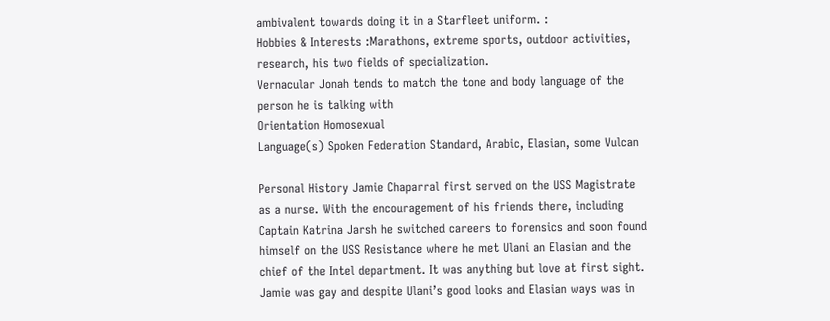ambivalent towards doing it in a Starfleet uniform. :
Hobbies & Interests :Marathons, extreme sports, outdoor activities, research, his two fields of specialization.
Vernacular Jonah tends to match the tone and body language of the person he is talking with
Orientation Homosexual
Language(s) Spoken Federation Standard, Arabic, Elasian, some Vulcan

Personal History Jamie Chaparral first served on the USS Magistrate as a nurse. With the encouragement of his friends there, including Captain Katrina Jarsh he switched careers to forensics and soon found himself on the USS Resistance where he met Ulani an Elasian and the chief of the Intel department. It was anything but love at first sight. Jamie was gay and despite Ulani’s good looks and Elasian ways was in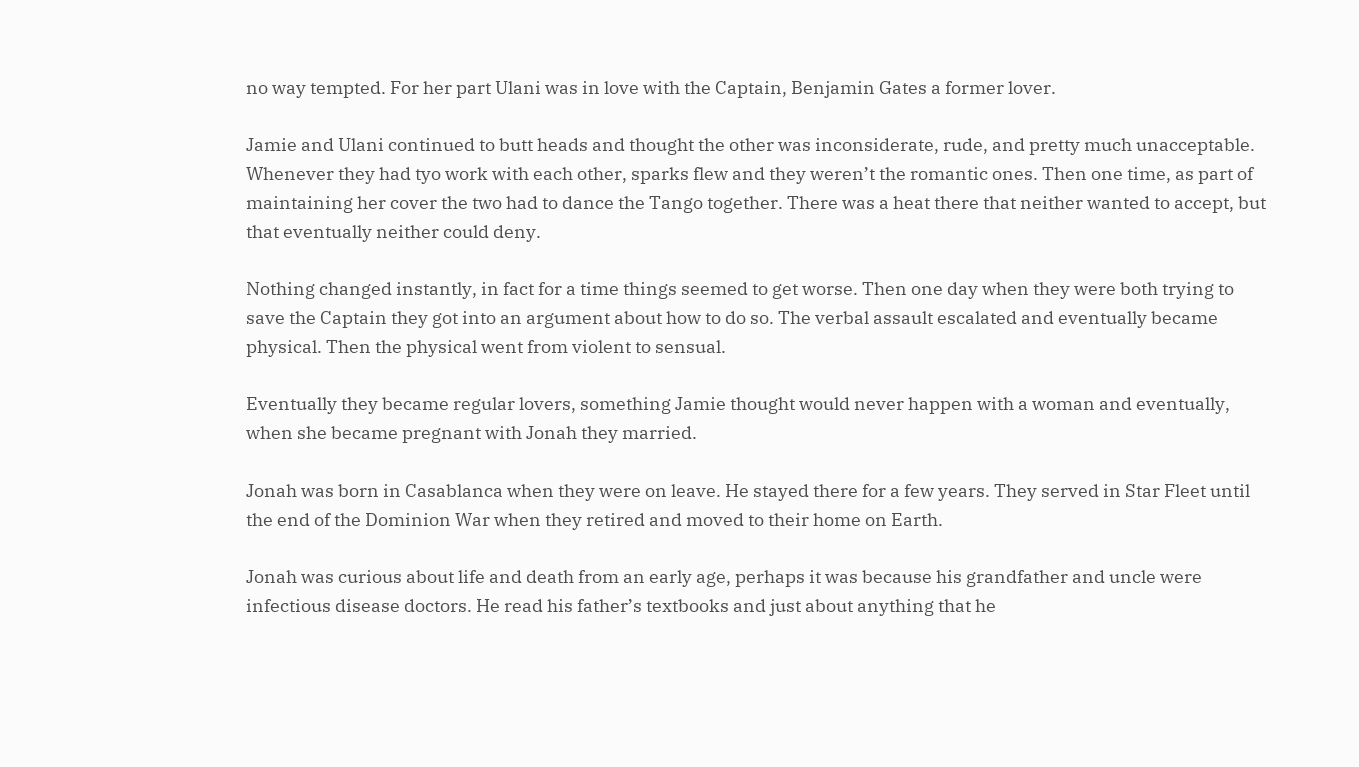no way tempted. For her part Ulani was in love with the Captain, Benjamin Gates a former lover.

Jamie and Ulani continued to butt heads and thought the other was inconsiderate, rude, and pretty much unacceptable. Whenever they had tyo work with each other, sparks flew and they weren’t the romantic ones. Then one time, as part of maintaining her cover the two had to dance the Tango together. There was a heat there that neither wanted to accept, but that eventually neither could deny.

Nothing changed instantly, in fact for a time things seemed to get worse. Then one day when they were both trying to save the Captain they got into an argument about how to do so. The verbal assault escalated and eventually became physical. Then the physical went from violent to sensual.

Eventually they became regular lovers, something Jamie thought would never happen with a woman and eventually, when she became pregnant with Jonah they married.

Jonah was born in Casablanca when they were on leave. He stayed there for a few years. They served in Star Fleet until the end of the Dominion War when they retired and moved to their home on Earth.

Jonah was curious about life and death from an early age, perhaps it was because his grandfather and uncle were infectious disease doctors. He read his father’s textbooks and just about anything that he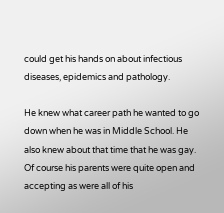could get his hands on about infectious diseases, epidemics and pathology.

He knew what career path he wanted to go down when he was in Middle School. He also knew about that time that he was gay. Of course his parents were quite open and accepting as were all of his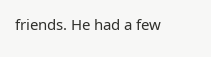friends. He had a few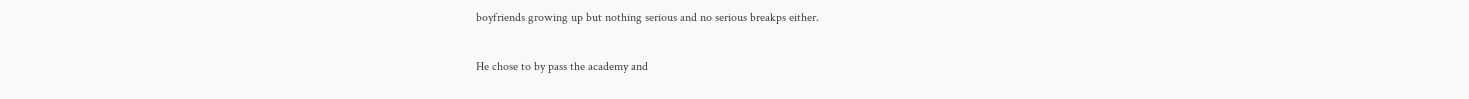boyfriends growing up but nothing serious and no serious breakps either.

He chose to by pass the academy and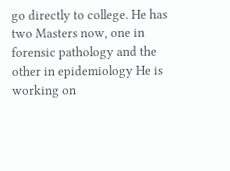go directly to college. He has two Masters now, one in forensic pathology and the other in epidemiology He is working on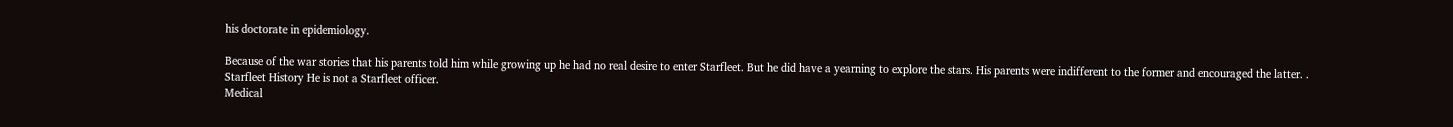his doctorate in epidemiology.

Because of the war stories that his parents told him while growing up he had no real desire to enter Starfleet. But he did have a yearning to explore the stars. His parents were indifferent to the former and encouraged the latter. .
Starfleet History He is not a Starfleet officer.
Medical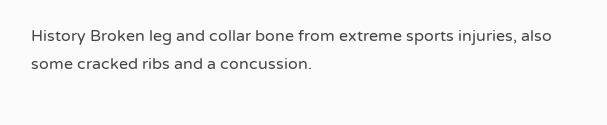History Broken leg and collar bone from extreme sports injuries, also some cracked ribs and a concussion.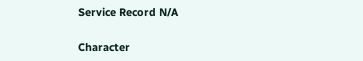Service Record N/A

Character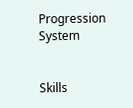Progression System


Skills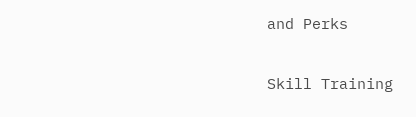and Perks

Skill Training